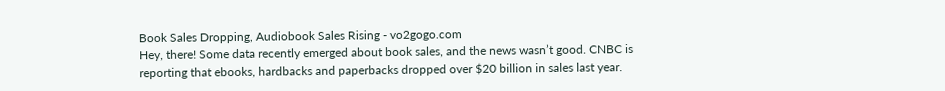Book Sales Dropping, Audiobook Sales Rising - vo2gogo.com
Hey, there! Some data recently emerged about book sales, and the news wasn’t good. CNBC is reporting that ebooks, hardbacks and paperbacks dropped over $20 billion in sales last year.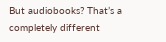But audiobooks? That’s a completely different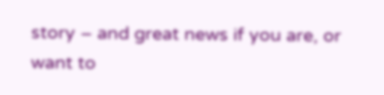story – and great news if you are, or want to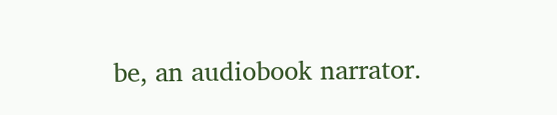be, an audiobook narrator.